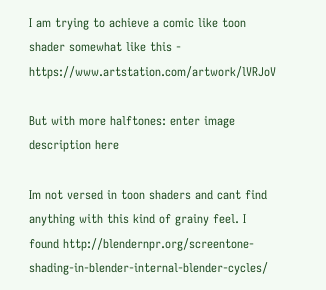I am trying to achieve a comic like toon shader somewhat like this - https://www.artstation.com/artwork/lVRJoV

But with more halftones: enter image description here

Im not versed in toon shaders and cant find anything with this kind of grainy feel. I found http://blendernpr.org/screentone-shading-in-blender-internal-blender-cycles/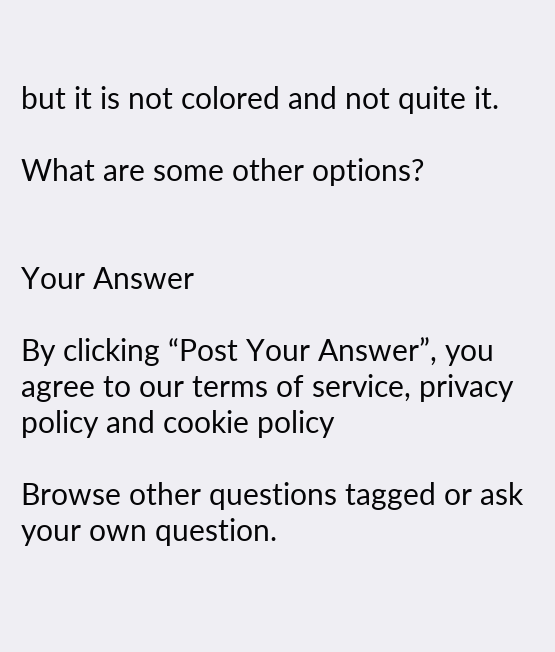but it is not colored and not quite it.

What are some other options?


Your Answer

By clicking “Post Your Answer”, you agree to our terms of service, privacy policy and cookie policy

Browse other questions tagged or ask your own question.